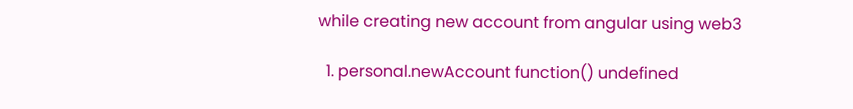while creating new account from angular using web3

  1. personal.newAccount function() undefined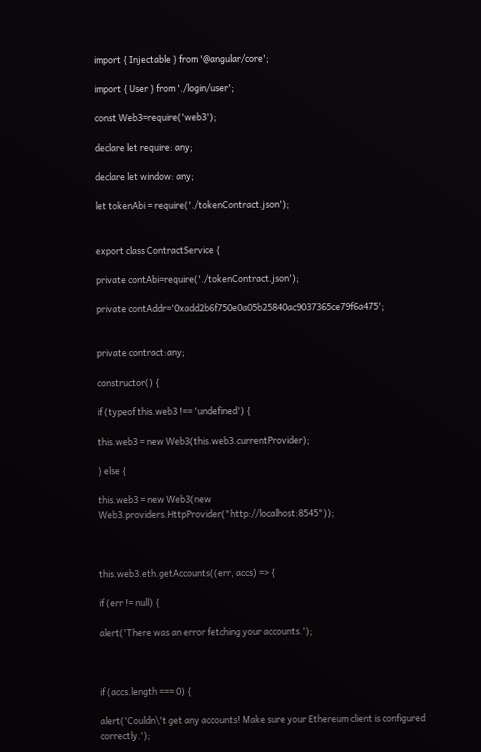import { Injectable } from '@angular/core';

import { User } from './login/user';

const Web3=require('web3');

declare let require: any;

declare let window: any;

let tokenAbi = require('./tokenContract.json');


export class ContractService {

private contAbi=require('./tokenContract.json');

private contAddr='0xadd2b6f750e0a05b25840ac9037365ce79f6a475';


private contract:any;

constructor() {

if (typeof this.web3 !== 'undefined') {

this.web3 = new Web3(this.web3.currentProvider);

} else {

this.web3 = new Web3(new Web3.providers.HttpProvider("http://localhost:8545"));



this.web3.eth.getAccounts((err, accs) => {

if (err != null) {

alert('There was an error fetching your accounts.');



if (accs.length === 0) {

alert('Couldn\'t get any accounts! Make sure your Ethereum client is configured correctly.');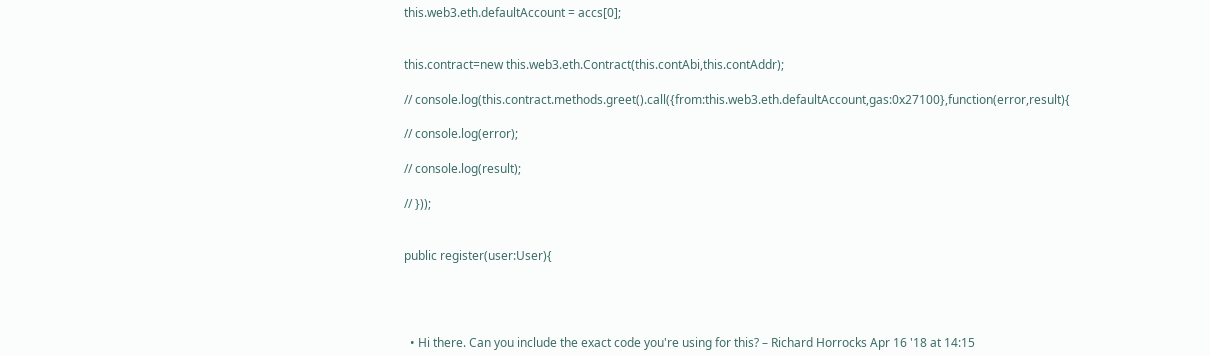this.web3.eth.defaultAccount = accs[0];


this.contract=new this.web3.eth.Contract(this.contAbi,this.contAddr);

// console.log(this.contract.methods.greet().call({from:this.web3.eth.defaultAccount,gas:0x27100},function(error,result){

// console.log(error);

// console.log(result);

// }));


public register(user:User){




  • Hi there. Can you include the exact code you're using for this? – Richard Horrocks Apr 16 '18 at 14:15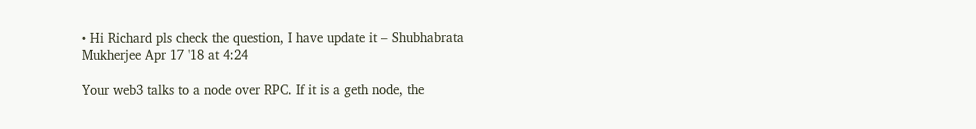• Hi Richard pls check the question, I have update it – Shubhabrata Mukherjee Apr 17 '18 at 4:24

Your web3 talks to a node over RPC. If it is a geth node, the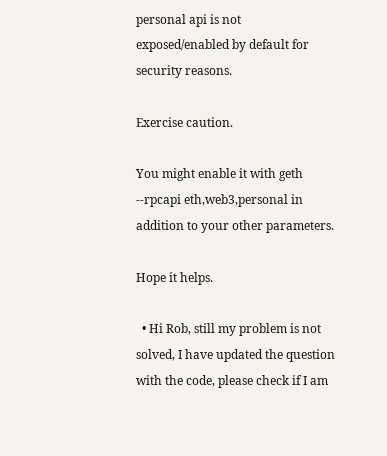personal api is not exposed/enabled by default for security reasons.

Exercise caution.

You might enable it with geth --rpcapi eth,web3,personal in addition to your other parameters.

Hope it helps.

  • Hi Rob, still my problem is not solved, I have updated the question with the code, please check if I am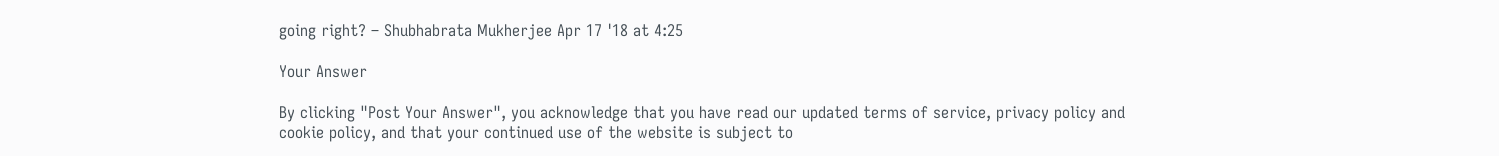going right? – Shubhabrata Mukherjee Apr 17 '18 at 4:25

Your Answer

By clicking "Post Your Answer", you acknowledge that you have read our updated terms of service, privacy policy and cookie policy, and that your continued use of the website is subject to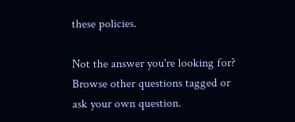these policies.

Not the answer you're looking for? Browse other questions tagged or ask your own question.